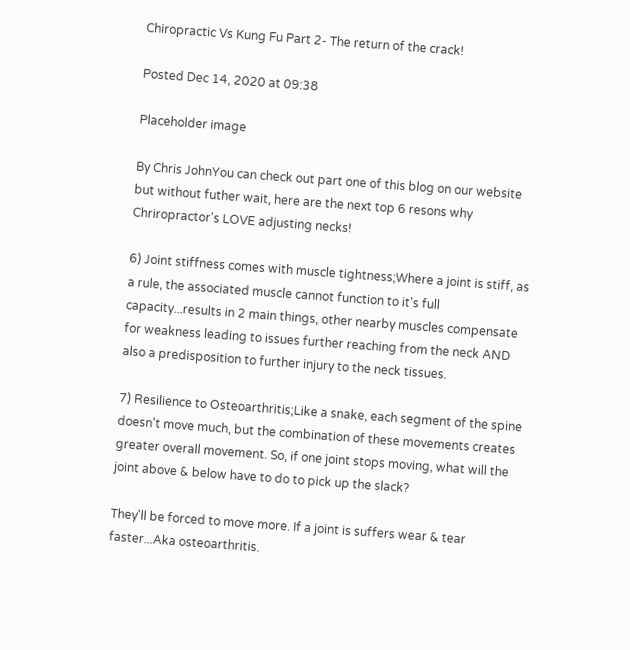Chiropractic Vs Kung Fu Part 2- The return of the crack!

Posted Dec 14, 2020 at 09:38

Placeholder image

By Chris JohnYou can check out part one of this blog on our website but without futher wait, here are the next top 6 resons why Chriropractor's LOVE adjusting necks!

6) Joint stiffness comes with muscle tightness;Where a joint is stiff, as a rule, the associated muscle cannot function to it's full capacity...results in 2 main things, other nearby muscles compensate for weakness leading to issues further reaching from the neck AND also a predisposition to further injury to the neck tissues.

7) Resilience to Osteoarthritis;Like a snake, each segment of the spine doesn't move much, but the combination of these movements creates greater overall movement. So, if one joint stops moving, what will the joint above & below have to do to pick up the slack?

They'll be forced to move more. If a joint is suffers wear & tear faster...Aka osteoarthritis.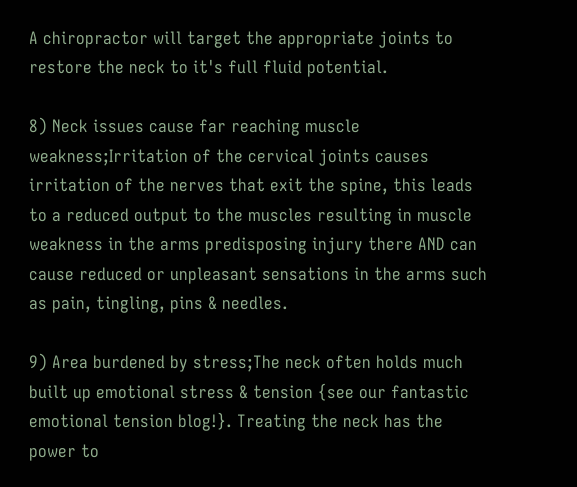A chiropractor will target the appropriate joints to restore the neck to it's full fluid potential.

8) Neck issues cause far reaching muscle weakness;Irritation of the cervical joints causes irritation of the nerves that exit the spine, this leads to a reduced output to the muscles resulting in muscle weakness in the arms predisposing injury there AND can cause reduced or unpleasant sensations in the arms such as pain, tingling, pins & needles.

9) Area burdened by stress;The neck often holds much built up emotional stress & tension {see our fantastic emotional tension blog!}. Treating the neck has the power to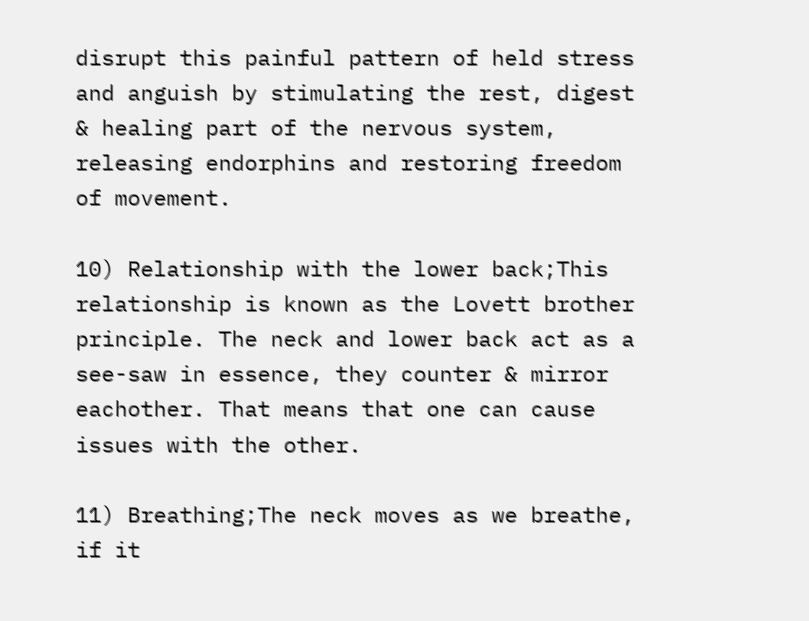disrupt this painful pattern of held stress and anguish by stimulating the rest, digest & healing part of the nervous system, releasing endorphins and restoring freedom of movement.

10) Relationship with the lower back;This relationship is known as the Lovett brother principle. The neck and lower back act as a see-saw in essence, they counter & mirror eachother. That means that one can cause issues with the other.

11) Breathing;The neck moves as we breathe, if it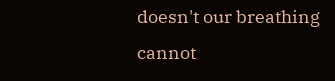doesn't our breathing cannot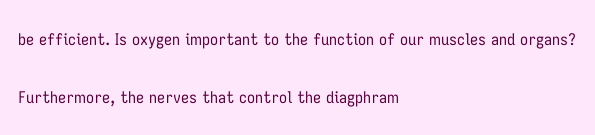be efficient. Is oxygen important to the function of our muscles and organs?

Furthermore, the nerves that control the diagphram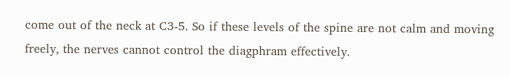come out of the neck at C3-5. So if these levels of the spine are not calm and moving freely, the nerves cannot control the diagphram effectively.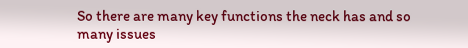So there are many key functions the neck has and so many issues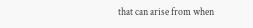that can arise from when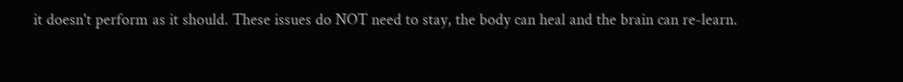it doesn't perform as it should. These issues do NOT need to stay, the body can heal and the brain can re-learn.